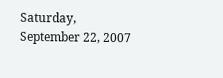Saturday, September 22, 2007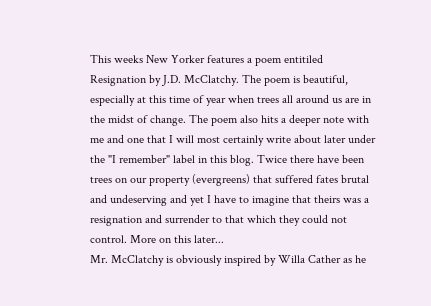This weeks New Yorker features a poem entitiled Resignation by J.D. McClatchy. The poem is beautiful, especially at this time of year when trees all around us are in the midst of change. The poem also hits a deeper note with me and one that I will most certainly write about later under the "I remember" label in this blog. Twice there have been trees on our property (evergreens) that suffered fates brutal and undeserving and yet I have to imagine that theirs was a resignation and surrender to that which they could not control. More on this later...
Mr. McClatchy is obviously inspired by Willa Cather as he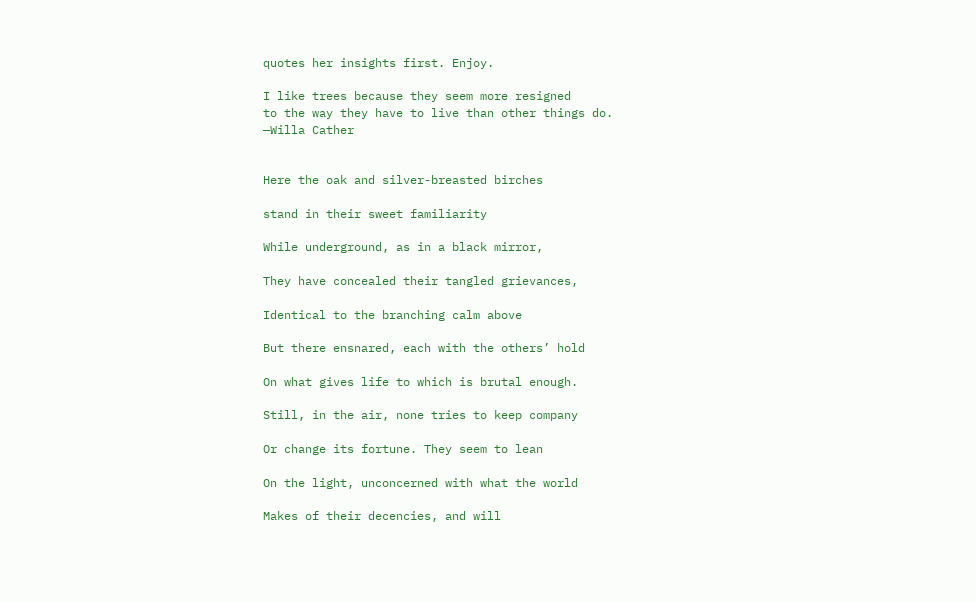quotes her insights first. Enjoy.

I like trees because they seem more resigned
to the way they have to live than other things do.
—Willa Cather


Here the oak and silver-breasted birches

stand in their sweet familiarity

While underground, as in a black mirror,

They have concealed their tangled grievances,

Identical to the branching calm above

But there ensnared, each with the others’ hold

On what gives life to which is brutal enough.

Still, in the air, none tries to keep company

Or change its fortune. They seem to lean

On the light, unconcerned with what the world

Makes of their decencies, and will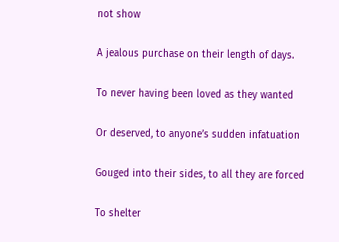not show

A jealous purchase on their length of days.

To never having been loved as they wanted

Or deserved, to anyone’s sudden infatuation

Gouged into their sides, to all they are forced

To shelter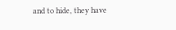and to hide, they have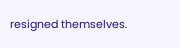resigned themselves.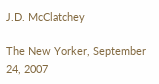J.D. McClatchey

The New Yorker, September 24, 2007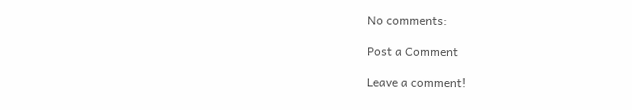No comments:

Post a Comment

Leave a comment!